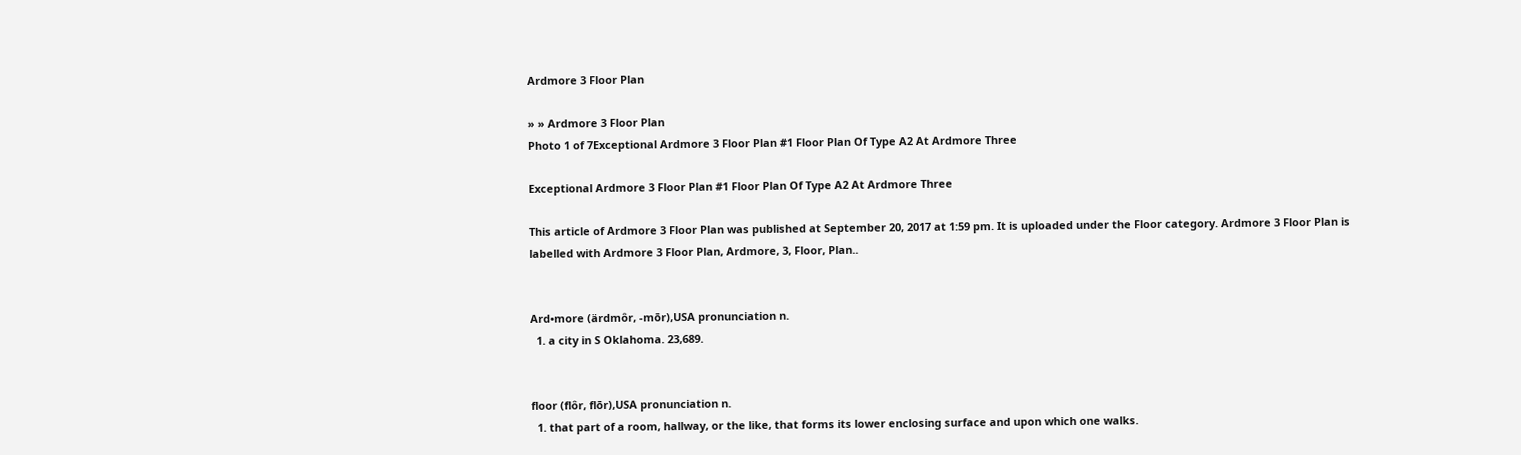Ardmore 3 Floor Plan

» » Ardmore 3 Floor Plan
Photo 1 of 7Exceptional Ardmore 3 Floor Plan #1 Floor Plan Of Type A2 At Ardmore Three

Exceptional Ardmore 3 Floor Plan #1 Floor Plan Of Type A2 At Ardmore Three

This article of Ardmore 3 Floor Plan was published at September 20, 2017 at 1:59 pm. It is uploaded under the Floor category. Ardmore 3 Floor Plan is labelled with Ardmore 3 Floor Plan, Ardmore, 3, Floor, Plan..


Ard•more (ärdmôr, -mōr),USA pronunciation n.
  1. a city in S Oklahoma. 23,689.


floor (flôr, flōr),USA pronunciation n.
  1. that part of a room, hallway, or the like, that forms its lower enclosing surface and upon which one walks.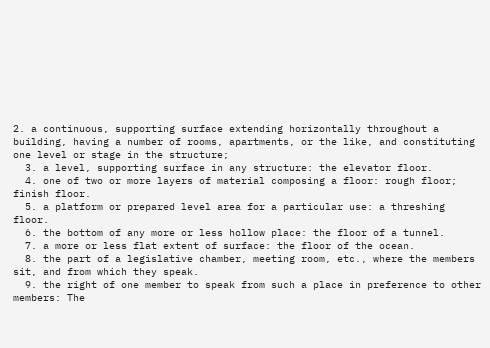2. a continuous, supporting surface extending horizontally throughout a building, having a number of rooms, apartments, or the like, and constituting one level or stage in the structure;
  3. a level, supporting surface in any structure: the elevator floor.
  4. one of two or more layers of material composing a floor: rough floor; finish floor.
  5. a platform or prepared level area for a particular use: a threshing floor.
  6. the bottom of any more or less hollow place: the floor of a tunnel.
  7. a more or less flat extent of surface: the floor of the ocean.
  8. the part of a legislative chamber, meeting room, etc., where the members sit, and from which they speak.
  9. the right of one member to speak from such a place in preference to other members: The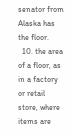senator from Alaska has the floor.
  10. the area of a floor, as in a factory or retail store, where items are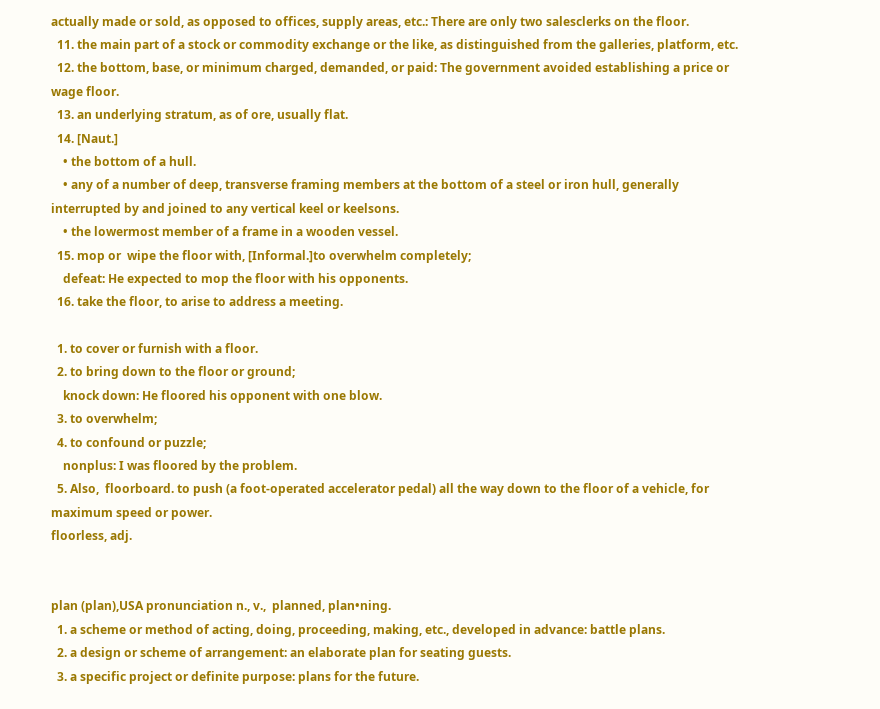actually made or sold, as opposed to offices, supply areas, etc.: There are only two salesclerks on the floor.
  11. the main part of a stock or commodity exchange or the like, as distinguished from the galleries, platform, etc.
  12. the bottom, base, or minimum charged, demanded, or paid: The government avoided establishing a price or wage floor.
  13. an underlying stratum, as of ore, usually flat.
  14. [Naut.]
    • the bottom of a hull.
    • any of a number of deep, transverse framing members at the bottom of a steel or iron hull, generally interrupted by and joined to any vertical keel or keelsons.
    • the lowermost member of a frame in a wooden vessel.
  15. mop or  wipe the floor with, [Informal.]to overwhelm completely;
    defeat: He expected to mop the floor with his opponents.
  16. take the floor, to arise to address a meeting.

  1. to cover or furnish with a floor.
  2. to bring down to the floor or ground;
    knock down: He floored his opponent with one blow.
  3. to overwhelm;
  4. to confound or puzzle;
    nonplus: I was floored by the problem.
  5. Also,  floorboard. to push (a foot-operated accelerator pedal) all the way down to the floor of a vehicle, for maximum speed or power.
floorless, adj.


plan (plan),USA pronunciation n., v.,  planned, plan•ning.
  1. a scheme or method of acting, doing, proceeding, making, etc., developed in advance: battle plans.
  2. a design or scheme of arrangement: an elaborate plan for seating guests.
  3. a specific project or definite purpose: plans for the future.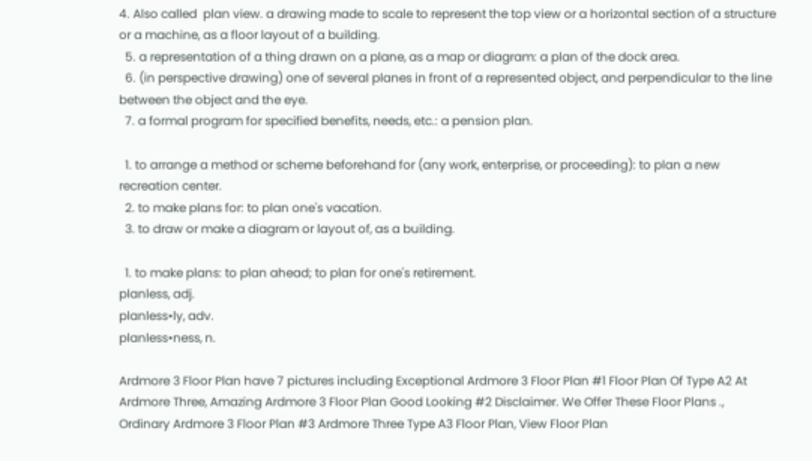4. Also called  plan view. a drawing made to scale to represent the top view or a horizontal section of a structure or a machine, as a floor layout of a building.
  5. a representation of a thing drawn on a plane, as a map or diagram: a plan of the dock area.
  6. (in perspective drawing) one of several planes in front of a represented object, and perpendicular to the line between the object and the eye.
  7. a formal program for specified benefits, needs, etc.: a pension plan.

  1. to arrange a method or scheme beforehand for (any work, enterprise, or proceeding): to plan a new recreation center.
  2. to make plans for: to plan one's vacation.
  3. to draw or make a diagram or layout of, as a building.

  1. to make plans: to plan ahead; to plan for one's retirement.
planless, adj.
planless•ly, adv.
planless•ness, n.

Ardmore 3 Floor Plan have 7 pictures including Exceptional Ardmore 3 Floor Plan #1 Floor Plan Of Type A2 At Ardmore Three, Amazing Ardmore 3 Floor Plan Good Looking #2 Disclaimer. We Offer These Floor Plans ., Ordinary Ardmore 3 Floor Plan #3 Ardmore Three Type A3 Floor Plan, View Floor Plan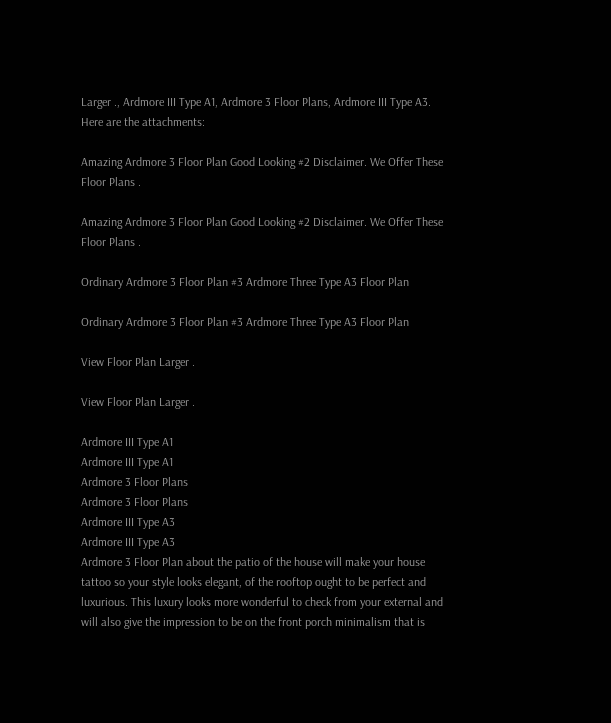Larger ., Ardmore III Type A1, Ardmore 3 Floor Plans, Ardmore III Type A3. Here are the attachments:

Amazing Ardmore 3 Floor Plan Good Looking #2 Disclaimer. We Offer These Floor Plans .

Amazing Ardmore 3 Floor Plan Good Looking #2 Disclaimer. We Offer These Floor Plans .

Ordinary Ardmore 3 Floor Plan #3 Ardmore Three Type A3 Floor Plan

Ordinary Ardmore 3 Floor Plan #3 Ardmore Three Type A3 Floor Plan

View Floor Plan Larger .

View Floor Plan Larger .

Ardmore III Type A1
Ardmore III Type A1
Ardmore 3 Floor Plans
Ardmore 3 Floor Plans
Ardmore III Type A3
Ardmore III Type A3
Ardmore 3 Floor Plan about the patio of the house will make your house tattoo so your style looks elegant, of the rooftop ought to be perfect and luxurious. This luxury looks more wonderful to check from your external and will also give the impression to be on the front porch minimalism that is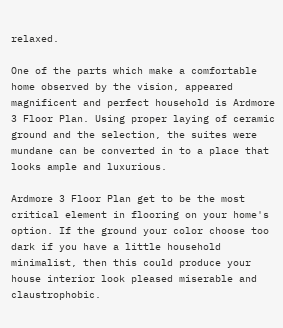relaxed.

One of the parts which make a comfortable home observed by the vision, appeared magnificent and perfect household is Ardmore 3 Floor Plan. Using proper laying of ceramic ground and the selection, the suites were mundane can be converted in to a place that looks ample and luxurious.

Ardmore 3 Floor Plan get to be the most critical element in flooring on your home's option. If the ground your color choose too dark if you have a little household minimalist, then this could produce your house interior look pleased miserable and claustrophobic.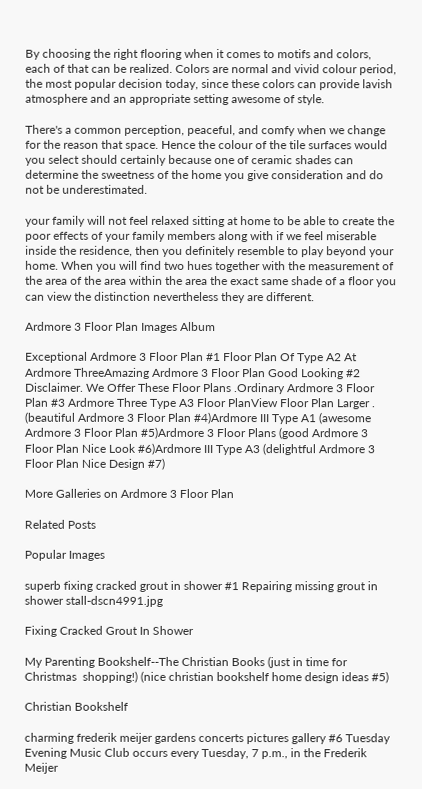By choosing the right flooring when it comes to motifs and colors, each of that can be realized. Colors are normal and vivid colour period, the most popular decision today, since these colors can provide lavish atmosphere and an appropriate setting awesome of style.

There's a common perception, peaceful, and comfy when we change for the reason that space. Hence the colour of the tile surfaces would you select should certainly because one of ceramic shades can determine the sweetness of the home you give consideration and do not be underestimated.

your family will not feel relaxed sitting at home to be able to create the poor effects of your family members along with if we feel miserable inside the residence, then you definitely resemble to play beyond your home. When you will find two hues together with the measurement of the area of the area within the area the exact same shade of a floor you can view the distinction nevertheless they are different.

Ardmore 3 Floor Plan Images Album

Exceptional Ardmore 3 Floor Plan #1 Floor Plan Of Type A2 At Ardmore ThreeAmazing Ardmore 3 Floor Plan Good Looking #2 Disclaimer. We Offer These Floor Plans .Ordinary Ardmore 3 Floor Plan #3 Ardmore Three Type A3 Floor PlanView Floor Plan Larger . (beautiful Ardmore 3 Floor Plan #4)Ardmore III Type A1 (awesome Ardmore 3 Floor Plan #5)Ardmore 3 Floor Plans (good Ardmore 3 Floor Plan Nice Look #6)Ardmore III Type A3 (delightful Ardmore 3 Floor Plan Nice Design #7)

More Galleries on Ardmore 3 Floor Plan

Related Posts

Popular Images

superb fixing cracked grout in shower #1 Repairing missing grout in shower stall-dscn4991.jpg

Fixing Cracked Grout In Shower

My Parenting Bookshelf--The Christian Books (just in time for Christmas  shopping!) (nice christian bookshelf home design ideas #5)

Christian Bookshelf

charming frederik meijer gardens concerts pictures gallery #6 Tuesday Evening Music Club occurs every Tuesday, 7 p.m., in the Frederik  Meijer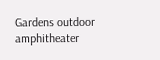Gardens outdoor amphitheater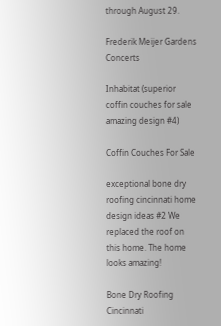through August 29.

Frederik Meijer Gardens Concerts

Inhabitat (superior coffin couches for sale amazing design #4)

Coffin Couches For Sale

exceptional bone dry roofing cincinnati home design ideas #2 We replaced the roof on this home. The home looks amazing!

Bone Dry Roofing Cincinnati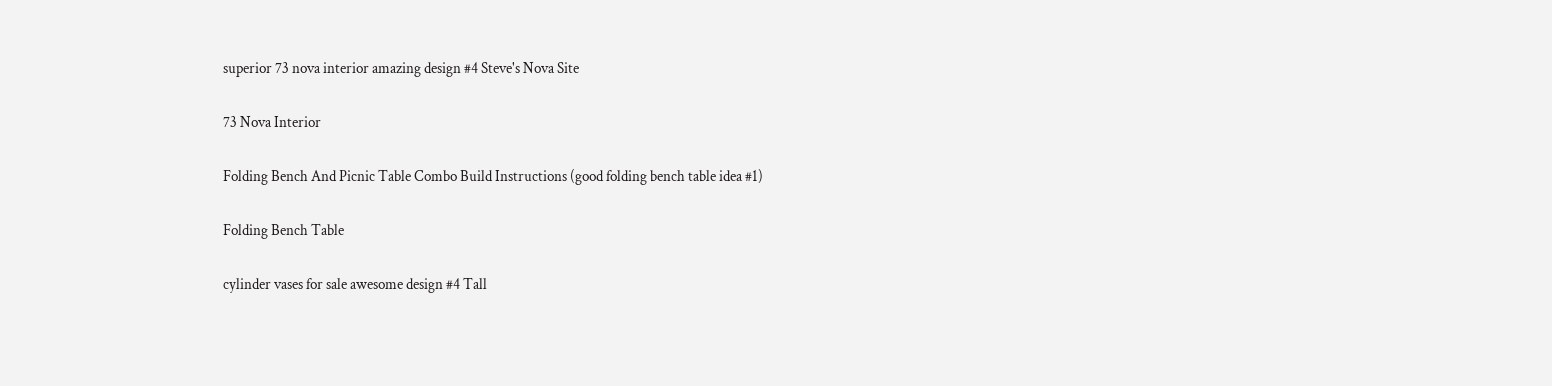superior 73 nova interior amazing design #4 Steve's Nova Site

73 Nova Interior

Folding Bench And Picnic Table Combo Build Instructions (good folding bench table idea #1)

Folding Bench Table

cylinder vases for sale awesome design #4 Tall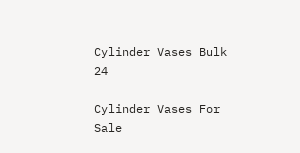Cylinder Vases Bulk 24

Cylinder Vases For Sale